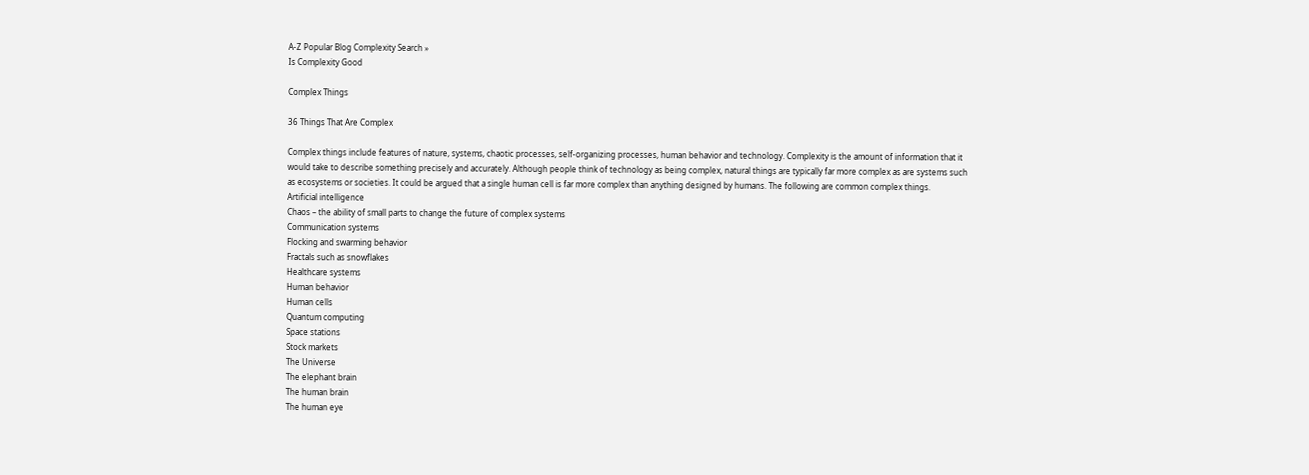A-Z Popular Blog Complexity Search »
Is Complexity Good

Complex Things

36 Things That Are Complex

Complex things include features of nature, systems, chaotic processes, self-organizing processes, human behavior and technology. Complexity is the amount of information that it would take to describe something precisely and accurately. Although people think of technology as being complex, natural things are typically far more complex as are systems such as ecosystems or societies. It could be argued that a single human cell is far more complex than anything designed by humans. The following are common complex things.
Artificial intelligence
Chaos – the ability of small parts to change the future of complex systems
Communication systems
Flocking and swarming behavior
Fractals such as snowflakes
Healthcare systems
Human behavior
Human cells
Quantum computing
Space stations
Stock markets
The Universe
The elephant brain
The human brain
The human eye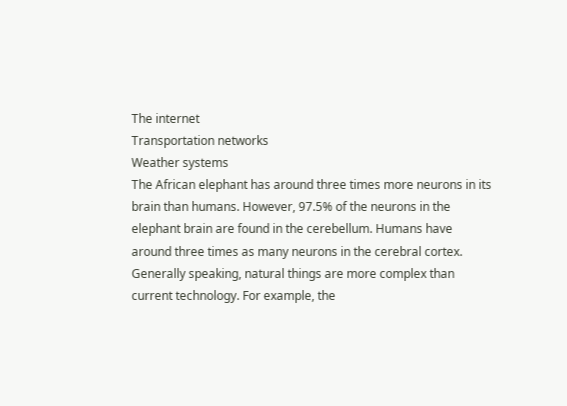The internet
Transportation networks
Weather systems
The African elephant has around three times more neurons in its brain than humans. However, 97.5% of the neurons in the elephant brain are found in the cerebellum. Humans have around three times as many neurons in the cerebral cortex.
Generally speaking, natural things are more complex than current technology. For example, the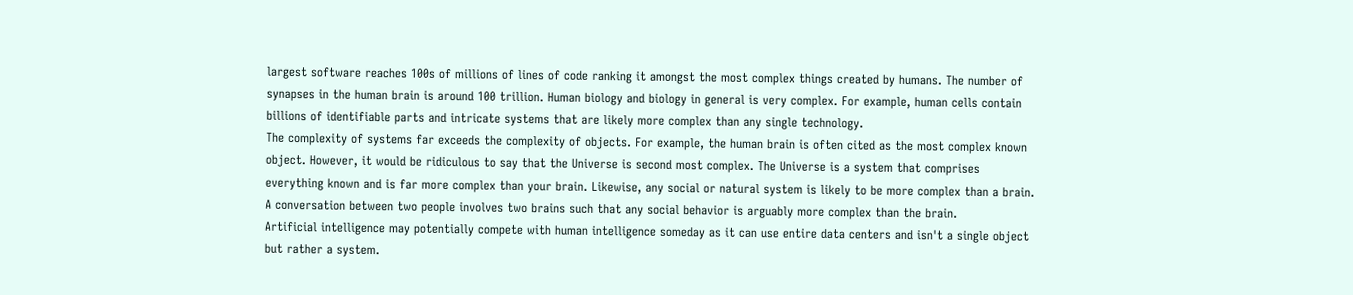largest software reaches 100s of millions of lines of code ranking it amongst the most complex things created by humans. The number of synapses in the human brain is around 100 trillion. Human biology and biology in general is very complex. For example, human cells contain billions of identifiable parts and intricate systems that are likely more complex than any single technology.
The complexity of systems far exceeds the complexity of objects. For example, the human brain is often cited as the most complex known object. However, it would be ridiculous to say that the Universe is second most complex. The Universe is a system that comprises everything known and is far more complex than your brain. Likewise, any social or natural system is likely to be more complex than a brain. A conversation between two people involves two brains such that any social behavior is arguably more complex than the brain.
Artificial intelligence may potentially compete with human intelligence someday as it can use entire data centers and isn't a single object but rather a system.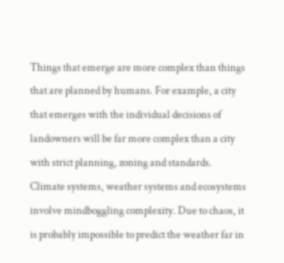Things that emerge are more complex than things that are planned by humans. For example, a city that emerges with the individual decisions of landowners will be far more complex than a city with strict planning, zoning and standards.
Climate systems, weather systems and ecosystems involve mindboggling complexity. Due to chaos, it is probably impossible to predict the weather far in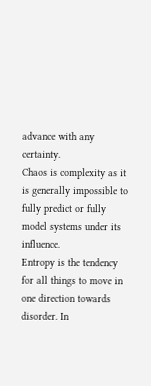advance with any certainty.
Chaos is complexity as it is generally impossible to fully predict or fully model systems under its influence.
Entropy is the tendency for all things to move in one direction towards disorder. In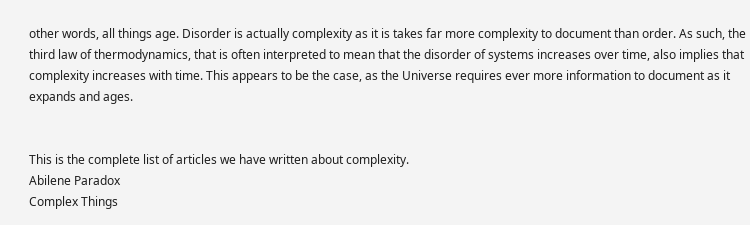other words, all things age. Disorder is actually complexity as it is takes far more complexity to document than order. As such, the third law of thermodynamics, that is often interpreted to mean that the disorder of systems increases over time, also implies that complexity increases with time. This appears to be the case, as the Universe requires ever more information to document as it expands and ages.


This is the complete list of articles we have written about complexity.
Abilene Paradox
Complex Things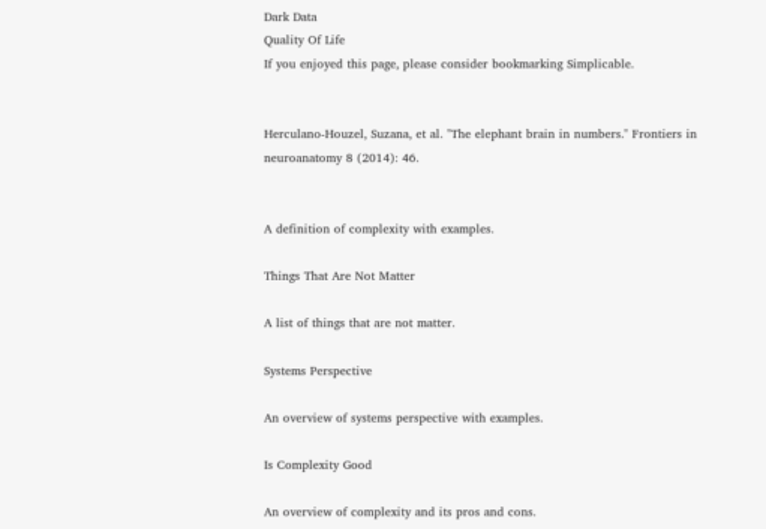Dark Data
Quality Of Life
If you enjoyed this page, please consider bookmarking Simplicable.


Herculano-Houzel, Suzana, et al. "The elephant brain in numbers." Frontiers in neuroanatomy 8 (2014): 46.


A definition of complexity with examples.

Things That Are Not Matter

A list of things that are not matter.

Systems Perspective

An overview of systems perspective with examples.

Is Complexity Good

An overview of complexity and its pros and cons.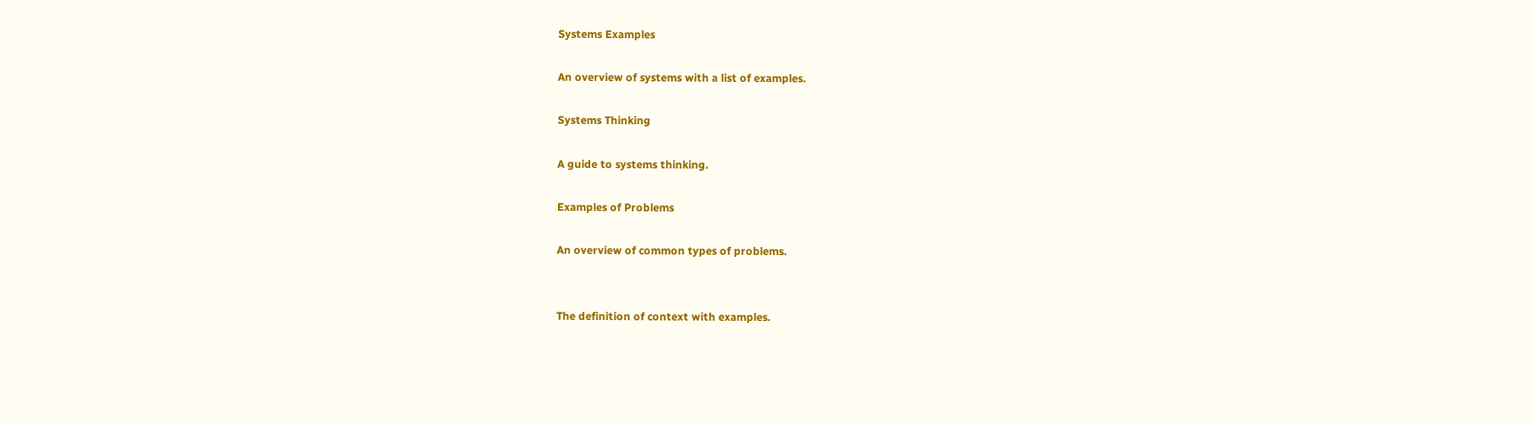Systems Examples

An overview of systems with a list of examples.

Systems Thinking

A guide to systems thinking.

Examples of Problems

An overview of common types of problems.


The definition of context with examples.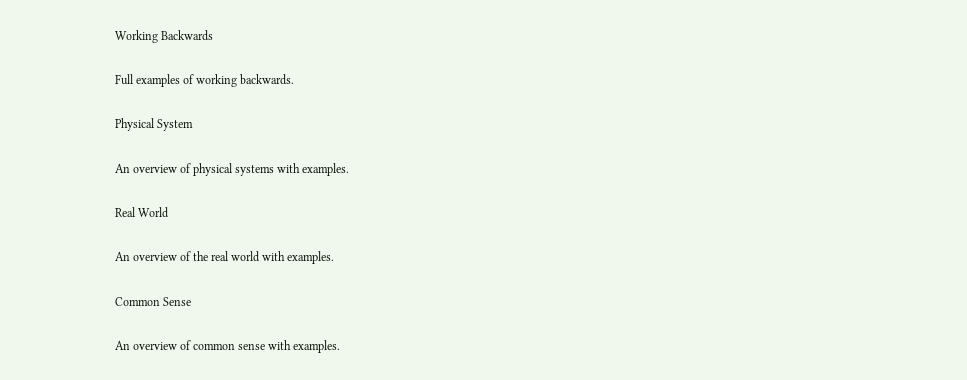Working Backwards

Full examples of working backwards.

Physical System

An overview of physical systems with examples.

Real World

An overview of the real world with examples.

Common Sense

An overview of common sense with examples.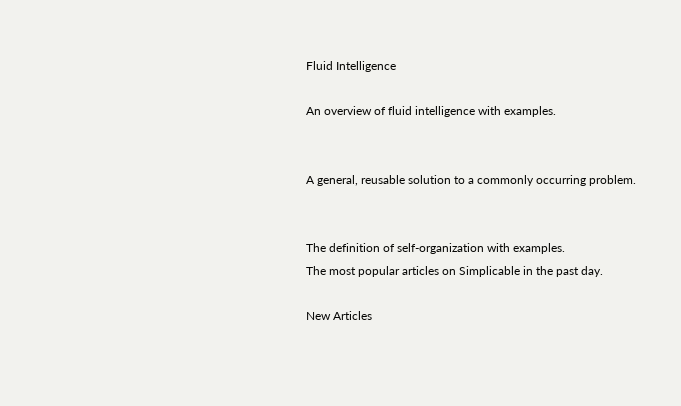Fluid Intelligence

An overview of fluid intelligence with examples.


A general, reusable solution to a commonly occurring problem.


The definition of self-organization with examples.
The most popular articles on Simplicable in the past day.

New Articles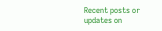Recent posts or updates on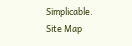Simplicable.
Site Map